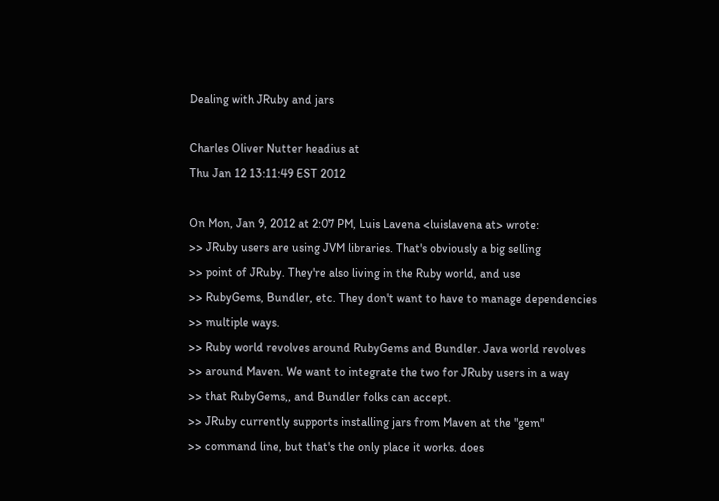Dealing with JRuby and jars

Charles Oliver Nutter headius at
Thu Jan 12 13:11:49 EST 2012

On Mon, Jan 9, 2012 at 2:07 PM, Luis Lavena <luislavena at> wrote:
>> JRuby users are using JVM libraries. That's obviously a big selling
>> point of JRuby. They're also living in the Ruby world, and use
>> RubyGems, Bundler, etc. They don't want to have to manage dependencies
>> multiple ways.
>> Ruby world revolves around RubyGems and Bundler. Java world revolves
>> around Maven. We want to integrate the two for JRuby users in a way
>> that RubyGems,, and Bundler folks can accept.
>> JRuby currently supports installing jars from Maven at the "gem"
>> command line, but that's the only place it works. does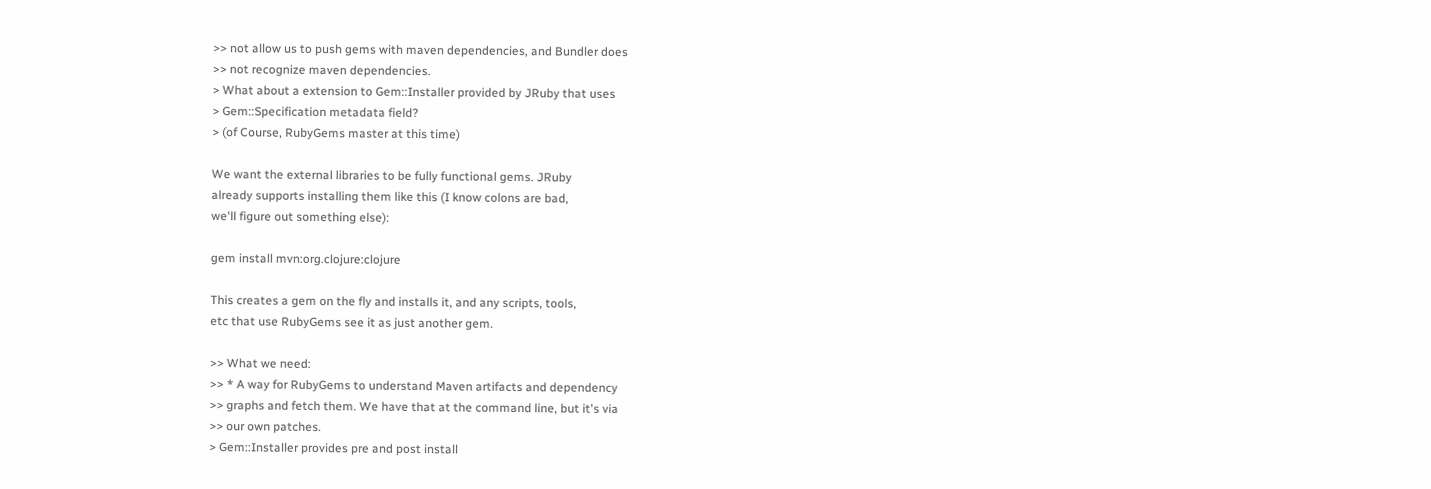>> not allow us to push gems with maven dependencies, and Bundler does
>> not recognize maven dependencies.
> What about a extension to Gem::Installer provided by JRuby that uses
> Gem::Specification metadata field?
> (of Course, RubyGems master at this time)

We want the external libraries to be fully functional gems. JRuby
already supports installing them like this (I know colons are bad,
we'll figure out something else):

gem install mvn:org.clojure:clojure

This creates a gem on the fly and installs it, and any scripts, tools,
etc that use RubyGems see it as just another gem.

>> What we need:
>> * A way for RubyGems to understand Maven artifacts and dependency
>> graphs and fetch them. We have that at the command line, but it's via
>> our own patches.
> Gem::Installer provides pre and post install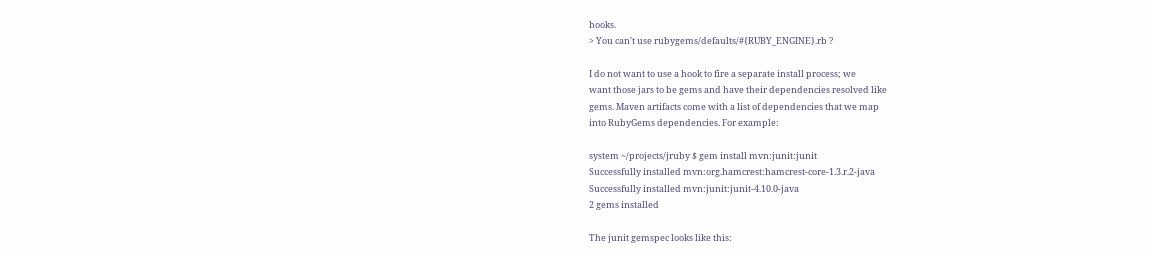hooks.
> You can't use rubygems/defaults/#{RUBY_ENGINE}.rb ?

I do not want to use a hook to fire a separate install process; we
want those jars to be gems and have their dependencies resolved like
gems. Maven artifacts come with a list of dependencies that we map
into RubyGems dependencies. For example:

system ~/projects/jruby $ gem install mvn:junit:junit
Successfully installed mvn:org.hamcrest:hamcrest-core-1.3.r.2-java
Successfully installed mvn:junit:junit-4.10.0-java
2 gems installed

The junit gemspec looks like this: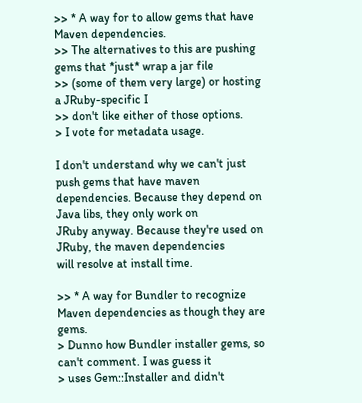>> * A way for to allow gems that have Maven dependencies.
>> The alternatives to this are pushing gems that *just* wrap a jar file
>> (some of them very large) or hosting a JRuby-specific I
>> don't like either of those options.
> I vote for metadata usage.

I don't understand why we can't just push gems that have maven
dependencies. Because they depend on Java libs, they only work on
JRuby anyway. Because they're used on JRuby, the maven dependencies
will resolve at install time.

>> * A way for Bundler to recognize Maven dependencies as though they are gems.
> Dunno how Bundler installer gems, so can't comment. I was guess it
> uses Gem::Installer and didn't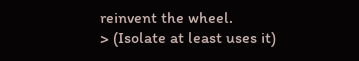reinvent the wheel.
> (Isolate at least uses it)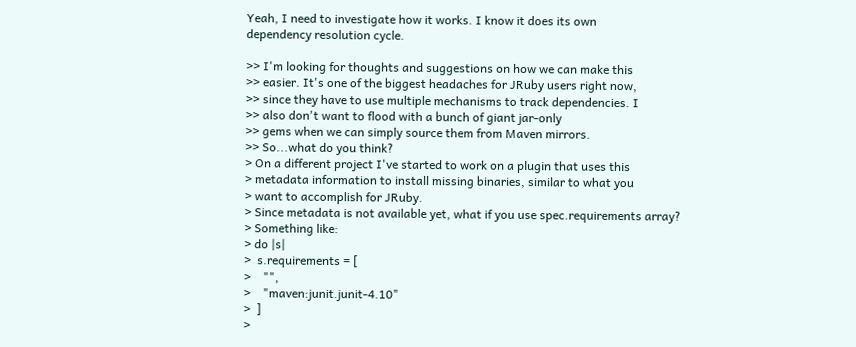Yeah, I need to investigate how it works. I know it does its own
dependency resolution cycle.

>> I'm looking for thoughts and suggestions on how we can make this
>> easier. It's one of the biggest headaches for JRuby users right now,
>> since they have to use multiple mechanisms to track dependencies. I
>> also don't want to flood with a bunch of giant jar-only
>> gems when we can simply source them from Maven mirrors.
>> So...what do you think?
> On a different project I've started to work on a plugin that uses this
> metadata information to install missing binaries, similar to what you
> want to accomplish for JRuby.
> Since metadata is not available yet, what if you use spec.requirements array?
> Something like:
> do |s|
>  s.requirements = [
>    "",
>    "maven:junit.junit-4.10"
>  ]
>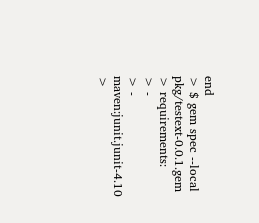end
> $ gem spec --local pkg/testext-0.0.1.gem
> requirements:
> -
> - maven:junit.junit-4.10
>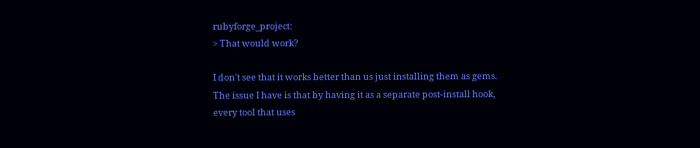rubyforge_project:
> That would work?

I don't see that it works better than us just installing them as gems.
The issue I have is that by having it as a separate post-install hook,
every tool that uses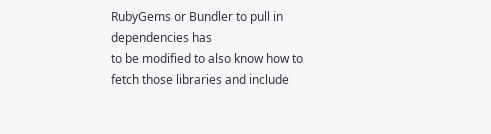RubyGems or Bundler to pull in dependencies has
to be modified to also know how to fetch those libraries and include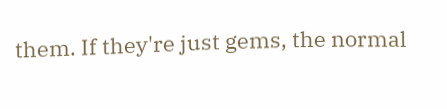them. If they're just gems, the normal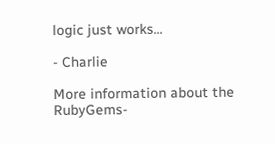logic just works...

- Charlie

More information about the RubyGems-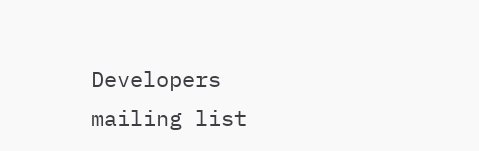Developers mailing list